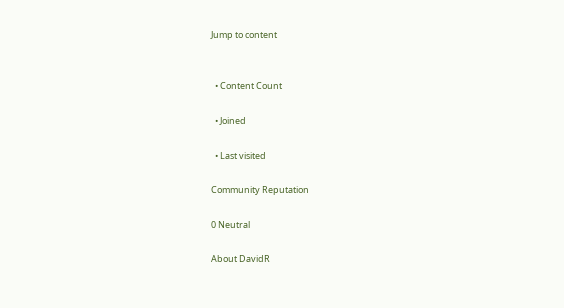Jump to content


  • Content Count

  • Joined

  • Last visited

Community Reputation

0 Neutral

About DavidR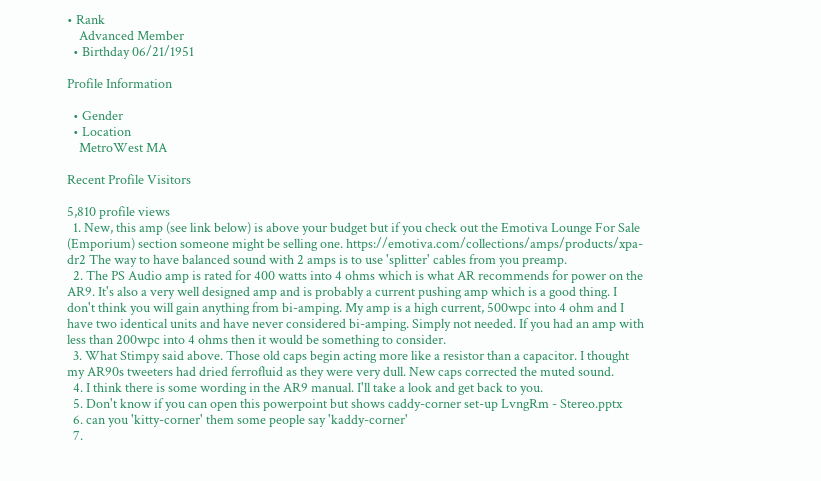• Rank
    Advanced Member
  • Birthday 06/21/1951

Profile Information

  • Gender
  • Location
    MetroWest MA

Recent Profile Visitors

5,810 profile views
  1. New, this amp (see link below) is above your budget but if you check out the Emotiva Lounge For Sale (Emporium) section someone might be selling one. https://emotiva.com/collections/amps/products/xpa-dr2 The way to have balanced sound with 2 amps is to use 'splitter' cables from you preamp.
  2. The PS Audio amp is rated for 400 watts into 4 ohms which is what AR recommends for power on the AR9. It's also a very well designed amp and is probably a current pushing amp which is a good thing. I don't think you will gain anything from bi-amping. My amp is a high current, 500wpc into 4 ohm and I have two identical units and have never considered bi-amping. Simply not needed. If you had an amp with less than 200wpc into 4 ohms then it would be something to consider.
  3. What Stimpy said above. Those old caps begin acting more like a resistor than a capacitor. I thought my AR90s tweeters had dried ferrofluid as they were very dull. New caps corrected the muted sound.
  4. I think there is some wording in the AR9 manual. I'll take a look and get back to you.
  5. Don't know if you can open this powerpoint but shows caddy-corner set-up LvngRm - Stereo.pptx
  6. can you 'kitty-corner' them some people say 'kaddy-corner'
  7.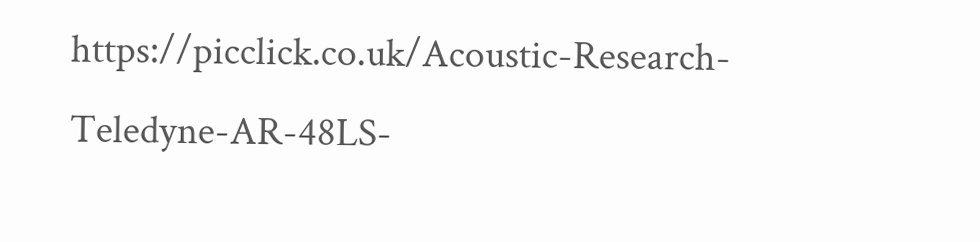https://picclick.co.uk/Acoustic-Research-Teledyne-AR-48LS-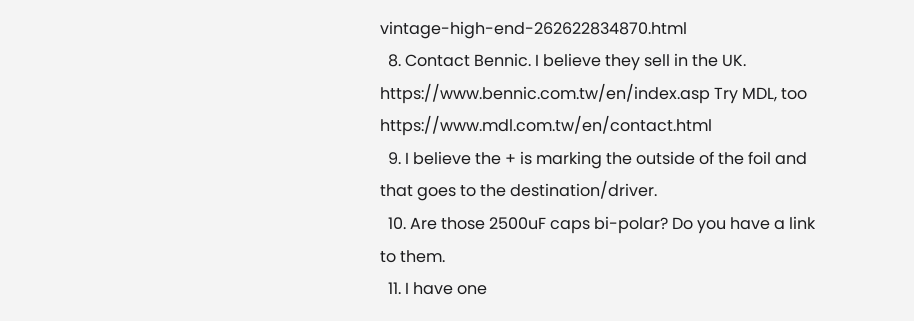vintage-high-end-262622834870.html
  8. Contact Bennic. I believe they sell in the UK. https://www.bennic.com.tw/en/index.asp Try MDL, too https://www.mdl.com.tw/en/contact.html
  9. I believe the + is marking the outside of the foil and that goes to the destination/driver.
  10. Are those 2500uF caps bi-polar? Do you have a link to them.
  11. I have one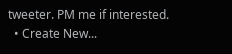tweeter. PM me if interested.
  • Create New...